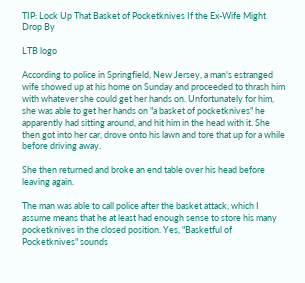TIP: Lock Up That Basket of Pocketknives If the Ex-Wife Might Drop By

LTB logo

According to police in Springfield, New Jersey, a man's estranged wife showed up at his home on Sunday and proceeded to thrash him with whatever she could get her hands on. Unfortunately for him, she was able to get her hands on "a basket of pocketknives" he apparently had sitting around, and hit him in the head with it. She then got into her car, drove onto his lawn and tore that up for a while before driving away.

She then returned and broke an end table over his head before leaving again.

The man was able to call police after the basket attack, which I assume means that he at least had enough sense to store his many pocketknives in the closed position. Yes, "Basketful of Pocketknives" sounds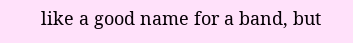like a good name for a band, but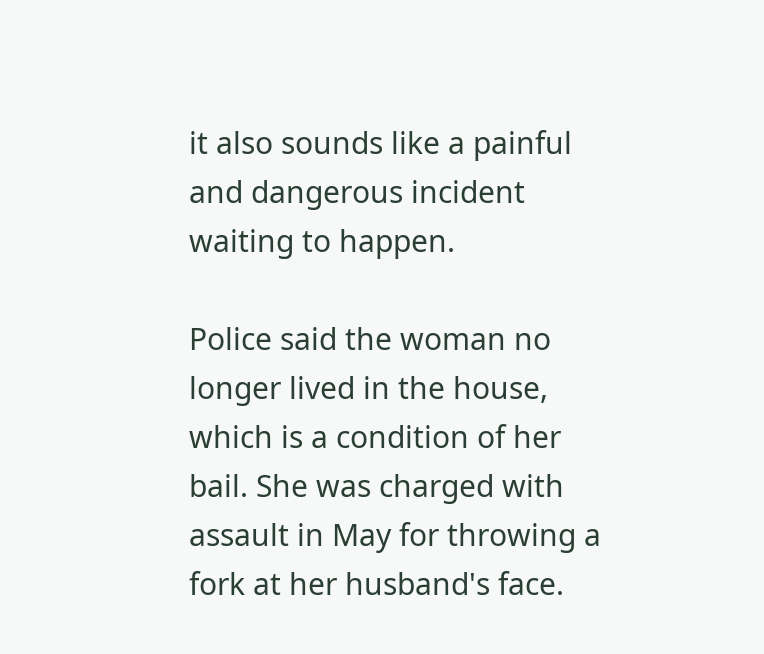it also sounds like a painful and dangerous incident waiting to happen.

Police said the woman no longer lived in the house, which is a condition of her bail. She was charged with assault in May for throwing a fork at her husband's face.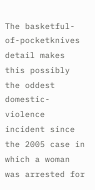The basketful-of-pocketknives detail makes this possibly the oddest domestic-violence incident since the 2005 case in which a woman was arrested for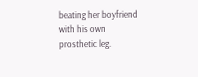beating her boyfriend with his own prosthetic leg.